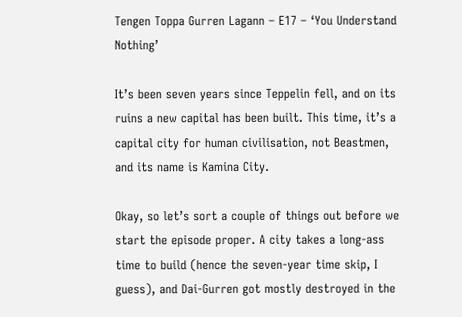Tengen Toppa Gurren Lagann – E17 – ‘You Understand Nothing’

It’s been seven years since Teppelin fell, and on its ruins a new capital has been built. This time, it’s a capital city for human civilisation, not Beastmen, and its name is Kamina City.

Okay, so let’s sort a couple of things out before we start the episode proper. A city takes a long-ass time to build (hence the seven-year time skip, I guess), and Dai-Gurren got mostly destroyed in the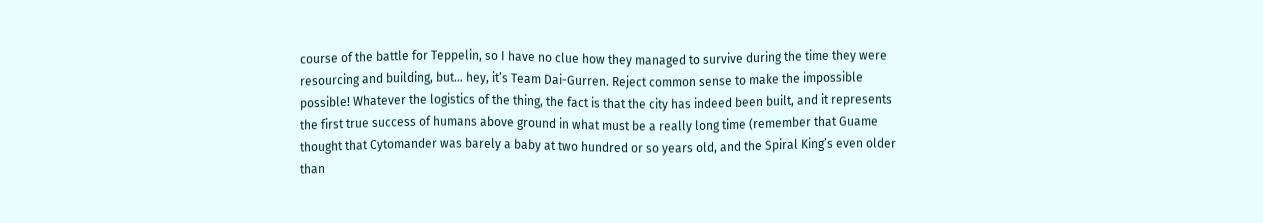course of the battle for Teppelin, so I have no clue how they managed to survive during the time they were resourcing and building, but… hey, it’s Team Dai-Gurren. Reject common sense to make the impossible possible! Whatever the logistics of the thing, the fact is that the city has indeed been built, and it represents the first true success of humans above ground in what must be a really long time (remember that Guame thought that Cytomander was barely a baby at two hundred or so years old, and the Spiral King’s even older than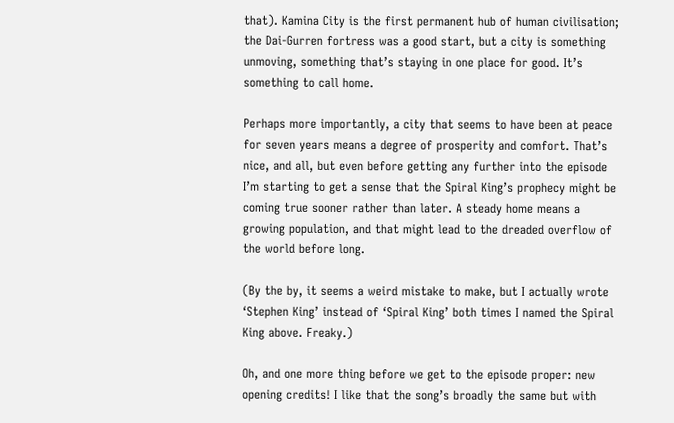that). Kamina City is the first permanent hub of human civilisation; the Dai-Gurren fortress was a good start, but a city is something unmoving, something that’s staying in one place for good. It’s something to call home.

Perhaps more importantly, a city that seems to have been at peace for seven years means a degree of prosperity and comfort. That’s nice, and all, but even before getting any further into the episode I’m starting to get a sense that the Spiral King’s prophecy might be coming true sooner rather than later. A steady home means a growing population, and that might lead to the dreaded overflow of the world before long.

(By the by, it seems a weird mistake to make, but I actually wrote ‘Stephen King’ instead of ‘Spiral King’ both times I named the Spiral King above. Freaky.)

Oh, and one more thing before we get to the episode proper: new opening credits! I like that the song’s broadly the same but with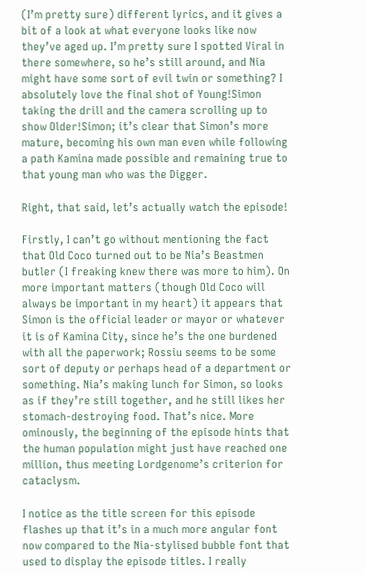(I’m pretty sure) different lyrics, and it gives a bit of a look at what everyone looks like now they’ve aged up. I’m pretty sure I spotted Viral in there somewhere, so he’s still around, and Nia might have some sort of evil twin or something? I absolutely love the final shot of Young!Simon taking the drill and the camera scrolling up to show Older!Simon; it’s clear that Simon’s more mature, becoming his own man even while following a path Kamina made possible and remaining true to that young man who was the Digger.

Right, that said, let’s actually watch the episode!

Firstly, I can’t go without mentioning the fact that Old Coco turned out to be Nia’s Beastmen butler (I freaking knew there was more to him). On more important matters (though Old Coco will always be important in my heart) it appears that Simon is the official leader or mayor or whatever it is of Kamina City, since he’s the one burdened with all the paperwork; Rossiu seems to be some sort of deputy or perhaps head of a department or something. Nia’s making lunch for Simon, so looks as if they’re still together, and he still likes her stomach-destroying food. That’s nice. More ominously, the beginning of the episode hints that the human population might just have reached one million, thus meeting Lordgenome’s criterion for cataclysm.

I notice as the title screen for this episode flashes up that it’s in a much more angular font now compared to the Nia-stylised bubble font that used to display the episode titles. I really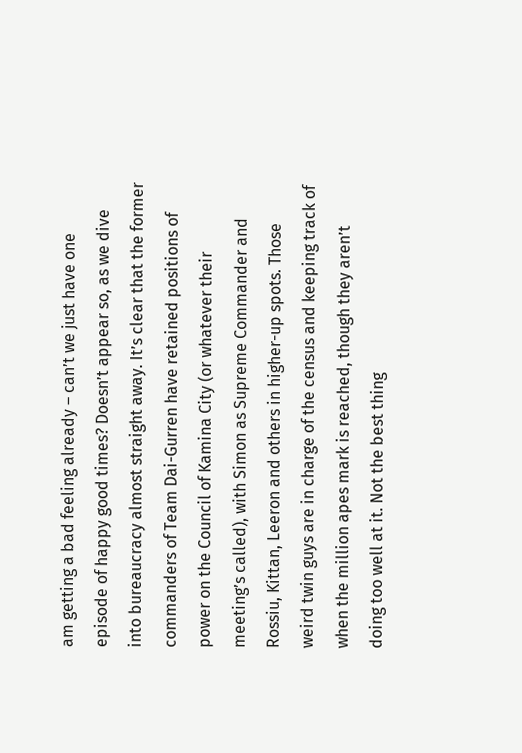am getting a bad feeling already – can’t we just have one episode of happy good times? Doesn’t appear so, as we dive into bureaucracy almost straight away. It’s clear that the former commanders of Team Dai-Gurren have retained positions of power on the Council of Kamina City (or whatever their meeting’s called), with Simon as Supreme Commander and Rossiu, Kittan, Leeron and others in higher-up spots. Those weird twin guys are in charge of the census and keeping track of when the million apes mark is reached, though they aren’t doing too well at it. Not the best thing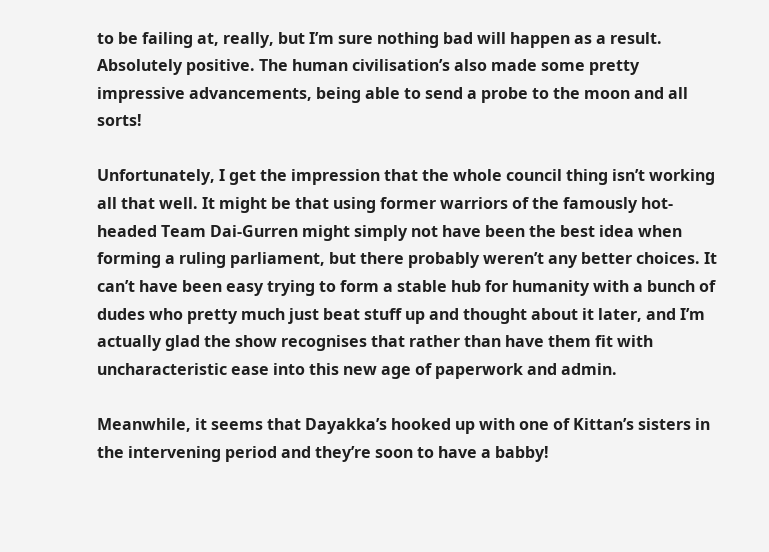to be failing at, really, but I’m sure nothing bad will happen as a result. Absolutely positive. The human civilisation’s also made some pretty impressive advancements, being able to send a probe to the moon and all sorts!

Unfortunately, I get the impression that the whole council thing isn’t working all that well. It might be that using former warriors of the famously hot-headed Team Dai-Gurren might simply not have been the best idea when forming a ruling parliament, but there probably weren’t any better choices. It can’t have been easy trying to form a stable hub for humanity with a bunch of dudes who pretty much just beat stuff up and thought about it later, and I’m actually glad the show recognises that rather than have them fit with uncharacteristic ease into this new age of paperwork and admin.

Meanwhile, it seems that Dayakka’s hooked up with one of Kittan’s sisters in the intervening period and they’re soon to have a babby!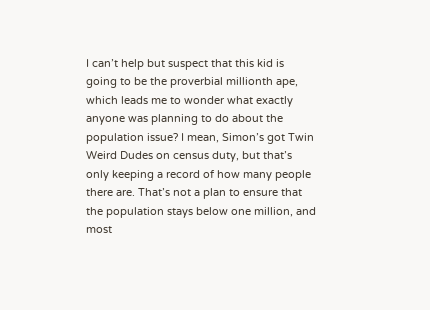I can’t help but suspect that this kid is going to be the proverbial millionth ape, which leads me to wonder what exactly anyone was planning to do about the population issue? I mean, Simon’s got Twin Weird Dudes on census duty, but that’s only keeping a record of how many people there are. That’s not a plan to ensure that the population stays below one million, and most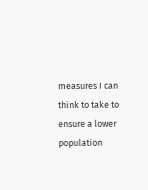measures I can think to take to ensure a lower population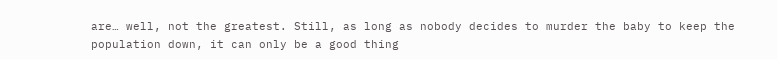are… well, not the greatest. Still, as long as nobody decides to murder the baby to keep the population down, it can only be a good thing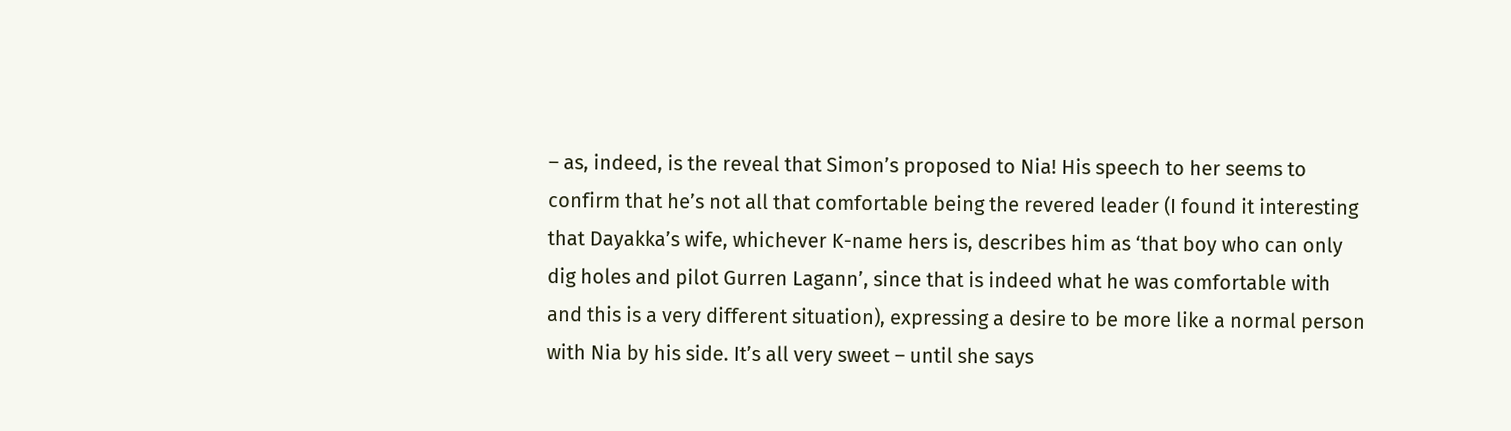– as, indeed, is the reveal that Simon’s proposed to Nia! His speech to her seems to confirm that he’s not all that comfortable being the revered leader (I found it interesting that Dayakka’s wife, whichever K-name hers is, describes him as ‘that boy who can only dig holes and pilot Gurren Lagann’, since that is indeed what he was comfortable with and this is a very different situation), expressing a desire to be more like a normal person with Nia by his side. It’s all very sweet – until she says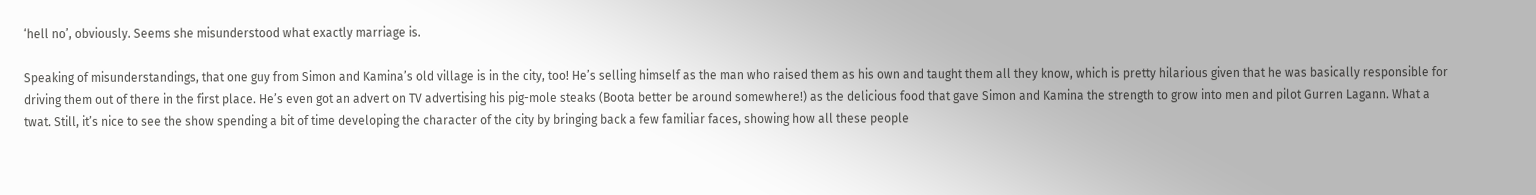‘hell no’, obviously. Seems she misunderstood what exactly marriage is.

Speaking of misunderstandings, that one guy from Simon and Kamina’s old village is in the city, too! He’s selling himself as the man who raised them as his own and taught them all they know, which is pretty hilarious given that he was basically responsible for driving them out of there in the first place. He’s even got an advert on TV advertising his pig-mole steaks (Boota better be around somewhere!) as the delicious food that gave Simon and Kamina the strength to grow into men and pilot Gurren Lagann. What a twat. Still, it’s nice to see the show spending a bit of time developing the character of the city by bringing back a few familiar faces, showing how all these people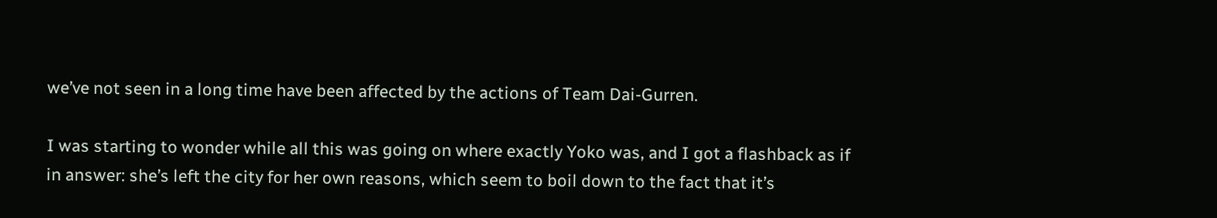we’ve not seen in a long time have been affected by the actions of Team Dai-Gurren.

I was starting to wonder while all this was going on where exactly Yoko was, and I got a flashback as if in answer: she’s left the city for her own reasons, which seem to boil down to the fact that it’s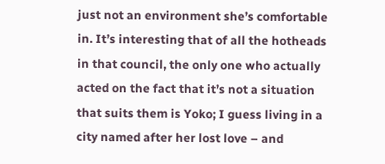just not an environment she’s comfortable in. It’s interesting that of all the hotheads in that council, the only one who actually acted on the fact that it’s not a situation that suits them is Yoko; I guess living in a city named after her lost love – and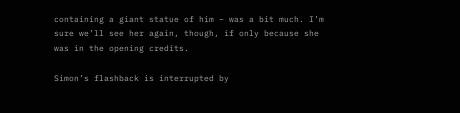containing a giant statue of him – was a bit much. I’m sure we’ll see her again, though, if only because she was in the opening credits.

Simon’s flashback is interrupted by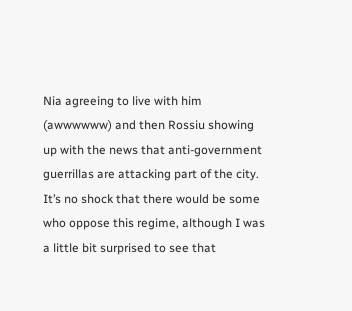Nia agreeing to live with him (awwwwww) and then Rossiu showing up with the news that anti-government guerrillas are attacking part of the city. It’s no shock that there would be some who oppose this regime, although I was a little bit surprised to see that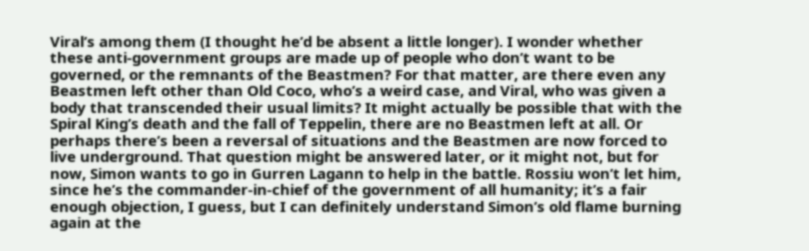Viral’s among them (I thought he’d be absent a little longer). I wonder whether these anti-government groups are made up of people who don’t want to be governed, or the remnants of the Beastmen? For that matter, are there even any Beastmen left other than Old Coco, who’s a weird case, and Viral, who was given a body that transcended their usual limits? It might actually be possible that with the Spiral King’s death and the fall of Teppelin, there are no Beastmen left at all. Or perhaps there’s been a reversal of situations and the Beastmen are now forced to live underground. That question might be answered later, or it might not, but for now, Simon wants to go in Gurren Lagann to help in the battle. Rossiu won’t let him, since he’s the commander-in-chief of the government of all humanity; it’s a fair enough objection, I guess, but I can definitely understand Simon’s old flame burning again at the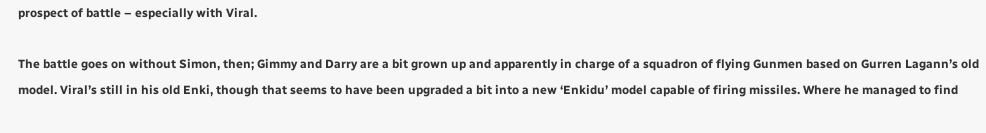prospect of battle – especially with Viral.

The battle goes on without Simon, then; Gimmy and Darry are a bit grown up and apparently in charge of a squadron of flying Gunmen based on Gurren Lagann’s old model. Viral’s still in his old Enki, though that seems to have been upgraded a bit into a new ‘Enkidu’ model capable of firing missiles. Where he managed to find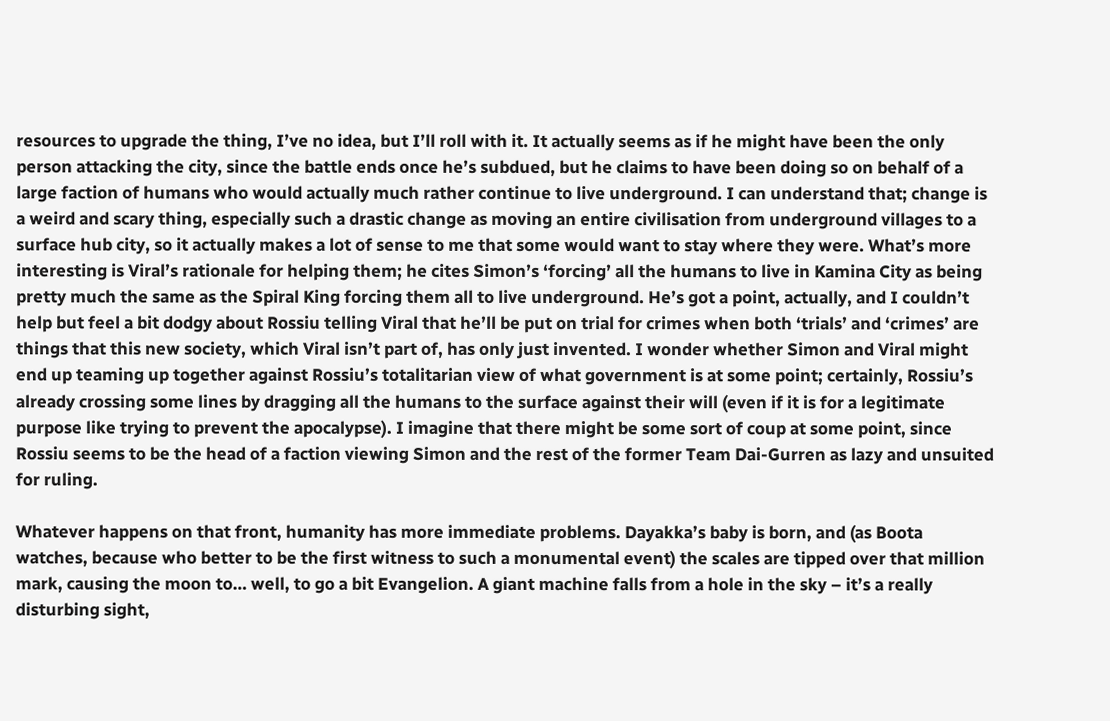resources to upgrade the thing, I’ve no idea, but I’ll roll with it. It actually seems as if he might have been the only person attacking the city, since the battle ends once he’s subdued, but he claims to have been doing so on behalf of a large faction of humans who would actually much rather continue to live underground. I can understand that; change is a weird and scary thing, especially such a drastic change as moving an entire civilisation from underground villages to a surface hub city, so it actually makes a lot of sense to me that some would want to stay where they were. What’s more interesting is Viral’s rationale for helping them; he cites Simon’s ‘forcing’ all the humans to live in Kamina City as being pretty much the same as the Spiral King forcing them all to live underground. He’s got a point, actually, and I couldn’t help but feel a bit dodgy about Rossiu telling Viral that he’ll be put on trial for crimes when both ‘trials’ and ‘crimes’ are things that this new society, which Viral isn’t part of, has only just invented. I wonder whether Simon and Viral might end up teaming up together against Rossiu’s totalitarian view of what government is at some point; certainly, Rossiu’s already crossing some lines by dragging all the humans to the surface against their will (even if it is for a legitimate purpose like trying to prevent the apocalypse). I imagine that there might be some sort of coup at some point, since Rossiu seems to be the head of a faction viewing Simon and the rest of the former Team Dai-Gurren as lazy and unsuited for ruling.

Whatever happens on that front, humanity has more immediate problems. Dayakka’s baby is born, and (as Boota watches, because who better to be the first witness to such a monumental event) the scales are tipped over that million mark, causing the moon to… well, to go a bit Evangelion. A giant machine falls from a hole in the sky – it’s a really disturbing sight,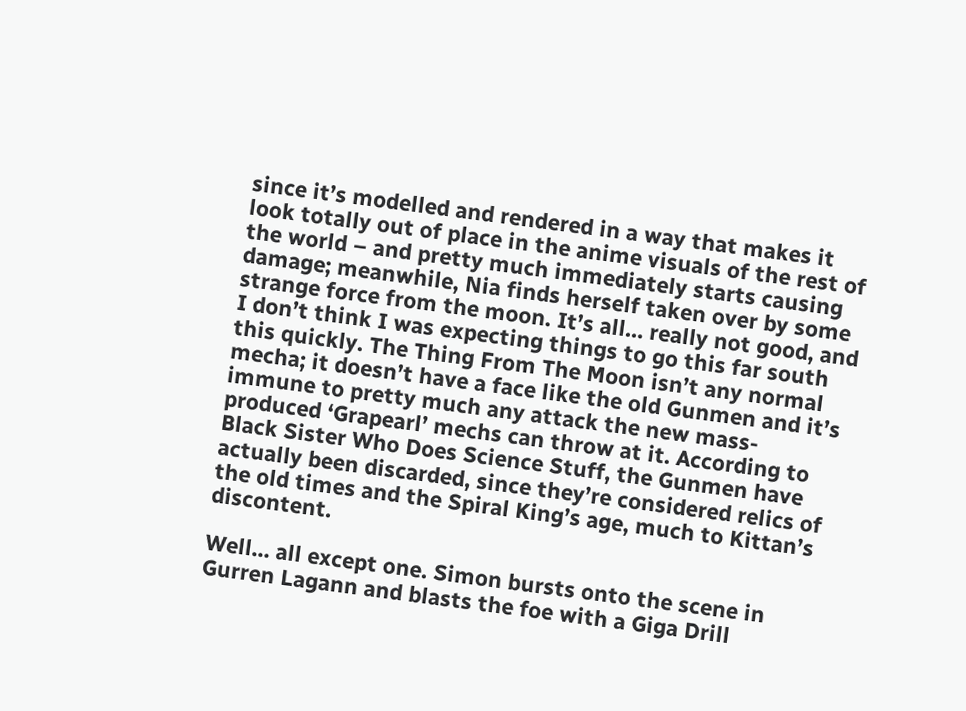since it’s modelled and rendered in a way that makes it look totally out of place in the anime visuals of the rest of the world – and pretty much immediately starts causing damage; meanwhile, Nia finds herself taken over by some strange force from the moon. It’s all… really not good, and I don’t think I was expecting things to go this far south this quickly. The Thing From The Moon isn’t any normal mecha; it doesn’t have a face like the old Gunmen and it’s immune to pretty much any attack the new mass-produced ‘Grapearl’ mechs can throw at it. According to Black Sister Who Does Science Stuff, the Gunmen have actually been discarded, since they’re considered relics of the old times and the Spiral King’s age, much to Kittan’s discontent.

Well… all except one. Simon bursts onto the scene in Gurren Lagann and blasts the foe with a Giga Drill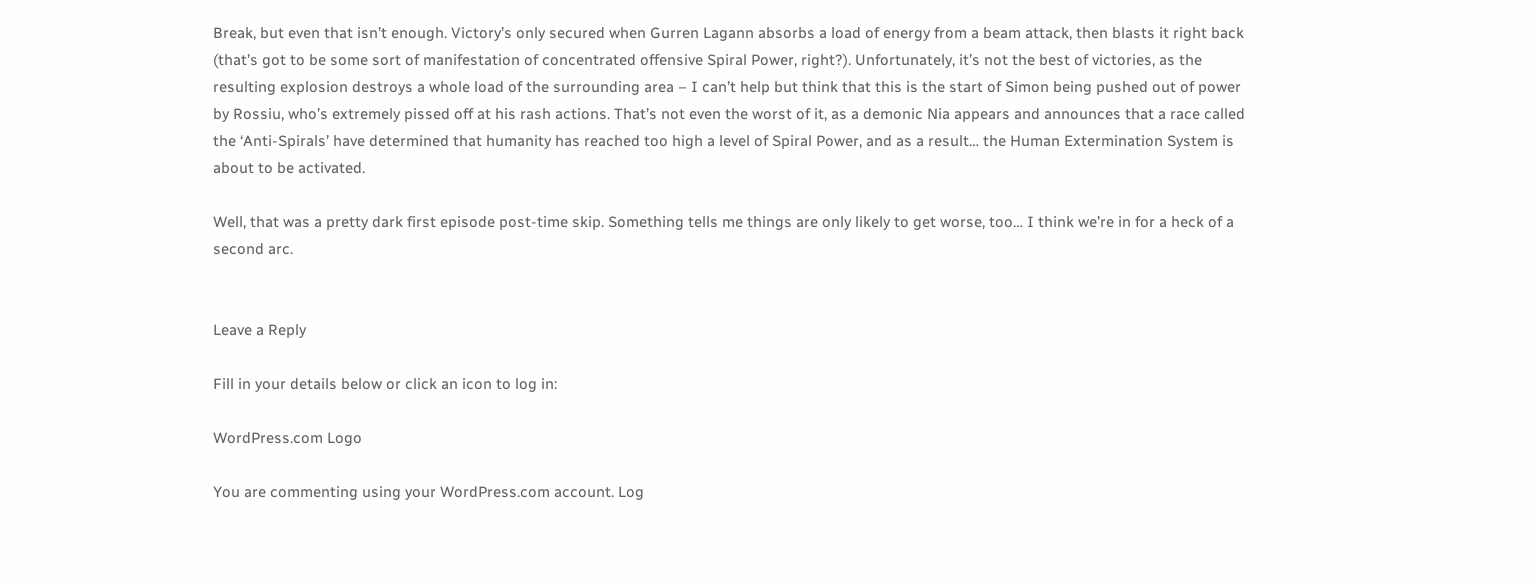Break, but even that isn’t enough. Victory’s only secured when Gurren Lagann absorbs a load of energy from a beam attack, then blasts it right back (that’s got to be some sort of manifestation of concentrated offensive Spiral Power, right?). Unfortunately, it’s not the best of victories, as the resulting explosion destroys a whole load of the surrounding area – I can’t help but think that this is the start of Simon being pushed out of power by Rossiu, who’s extremely pissed off at his rash actions. That’s not even the worst of it, as a demonic Nia appears and announces that a race called the ‘Anti-Spirals’ have determined that humanity has reached too high a level of Spiral Power, and as a result… the Human Extermination System is about to be activated.

Well, that was a pretty dark first episode post-time skip. Something tells me things are only likely to get worse, too… I think we’re in for a heck of a second arc.


Leave a Reply

Fill in your details below or click an icon to log in:

WordPress.com Logo

You are commenting using your WordPress.com account. Log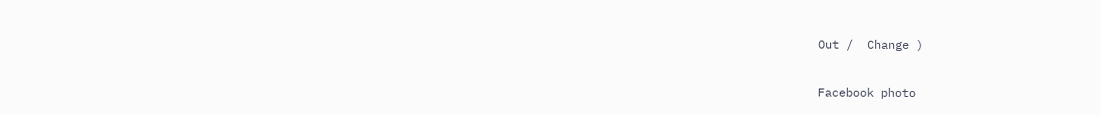Out /  Change )

Facebook photo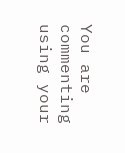You are commenting using your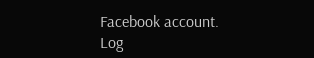Facebook account. Log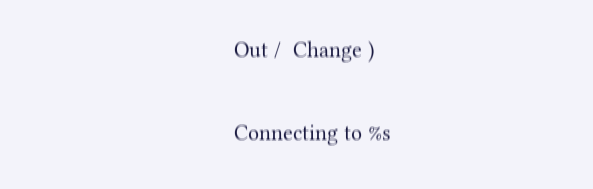Out /  Change )

Connecting to %s